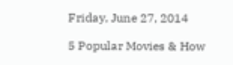Friday, June 27, 2014

5 Popular Movies & How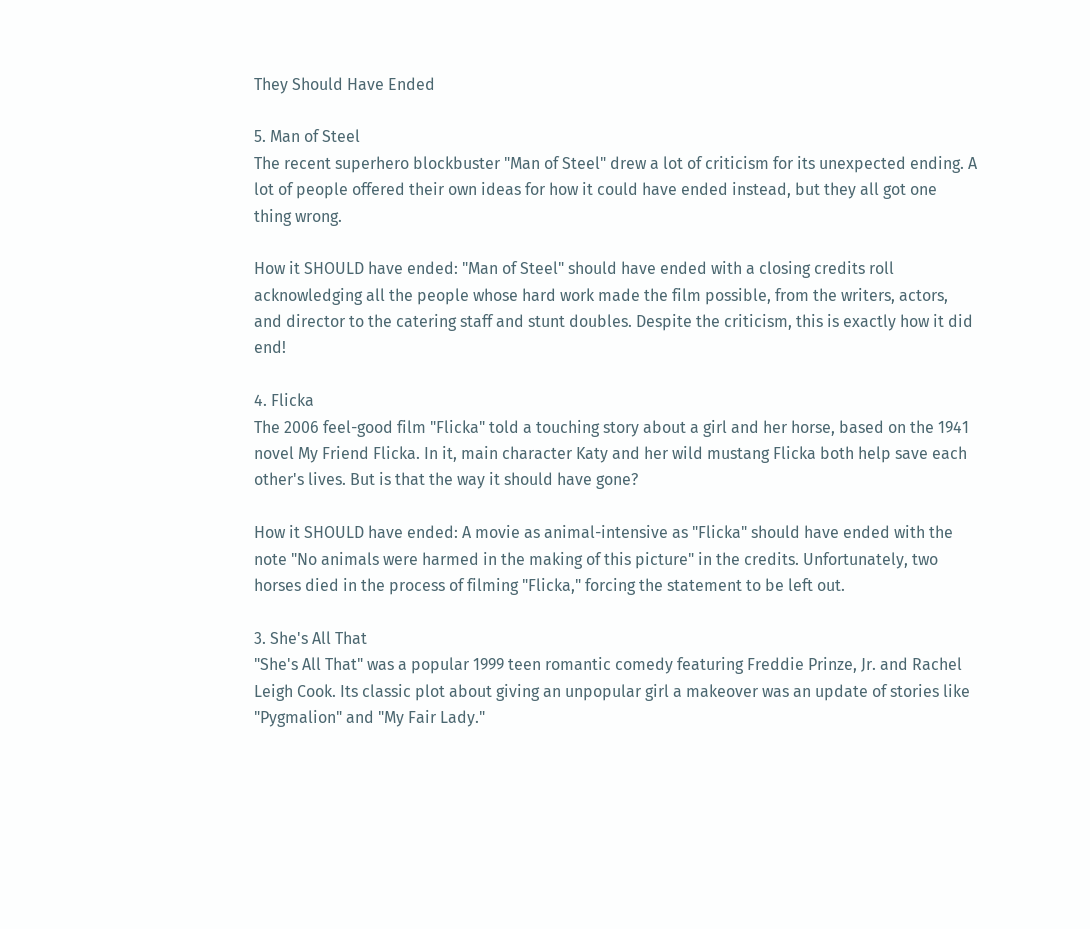They Should Have Ended

5. Man of Steel
The recent superhero blockbuster "Man of Steel" drew a lot of criticism for its unexpected ending. A lot of people offered their own ideas for how it could have ended instead, but they all got one thing wrong.

How it SHOULD have ended: "Man of Steel" should have ended with a closing credits roll acknowledging all the people whose hard work made the film possible, from the writers, actors, and director to the catering staff and stunt doubles. Despite the criticism, this is exactly how it did end!

4. Flicka
The 2006 feel-good film "Flicka" told a touching story about a girl and her horse, based on the 1941 novel My Friend Flicka. In it, main character Katy and her wild mustang Flicka both help save each other's lives. But is that the way it should have gone?

How it SHOULD have ended: A movie as animal-intensive as "Flicka" should have ended with the note "No animals were harmed in the making of this picture" in the credits. Unfortunately, two horses died in the process of filming "Flicka," forcing the statement to be left out.

3. She's All That
"She's All That" was a popular 1999 teen romantic comedy featuring Freddie Prinze, Jr. and Rachel Leigh Cook. Its classic plot about giving an unpopular girl a makeover was an update of stories like "Pygmalion" and "My Fair Lady."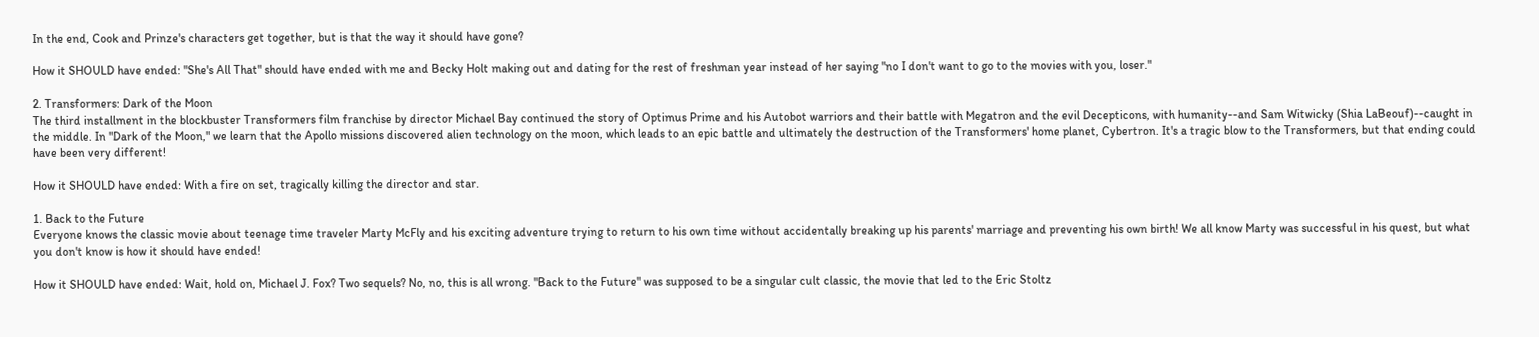In the end, Cook and Prinze's characters get together, but is that the way it should have gone?

How it SHOULD have ended: "She's All That" should have ended with me and Becky Holt making out and dating for the rest of freshman year instead of her saying "no I don't want to go to the movies with you, loser."

2. Transformers: Dark of the Moon
The third installment in the blockbuster Transformers film franchise by director Michael Bay continued the story of Optimus Prime and his Autobot warriors and their battle with Megatron and the evil Decepticons, with humanity--and Sam Witwicky (Shia LaBeouf)--caught in the middle. In "Dark of the Moon," we learn that the Apollo missions discovered alien technology on the moon, which leads to an epic battle and ultimately the destruction of the Transformers' home planet, Cybertron. It's a tragic blow to the Transformers, but that ending could have been very different!

How it SHOULD have ended: With a fire on set, tragically killing the director and star.

1. Back to the Future
Everyone knows the classic movie about teenage time traveler Marty McFly and his exciting adventure trying to return to his own time without accidentally breaking up his parents' marriage and preventing his own birth! We all know Marty was successful in his quest, but what you don't know is how it should have ended!

How it SHOULD have ended: Wait, hold on, Michael J. Fox? Two sequels? No, no, this is all wrong. "Back to the Future" was supposed to be a singular cult classic, the movie that led to the Eric Stoltz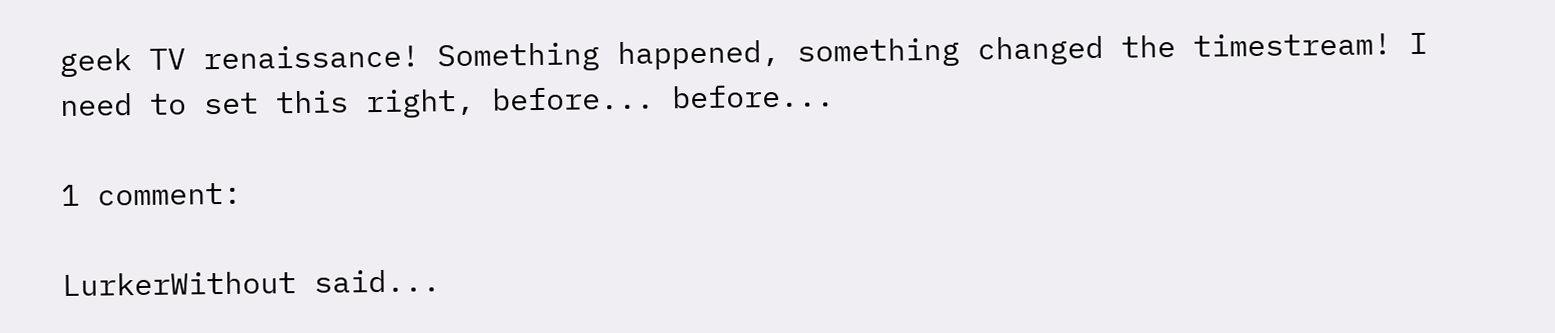geek TV renaissance! Something happened, something changed the timestream! I need to set this right, before... before...

1 comment:

LurkerWithout said...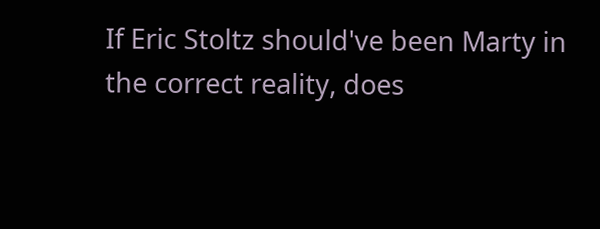If Eric Stoltz should've been Marty in the correct reality, does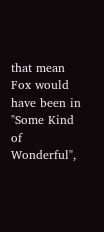that mean Fox would have been in "Some Kind of Wonderful",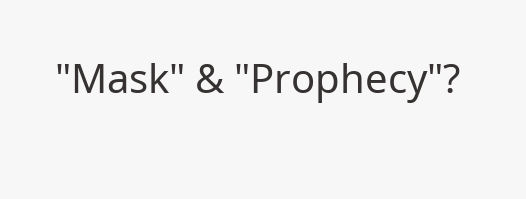"Mask" & "Prophecy"?